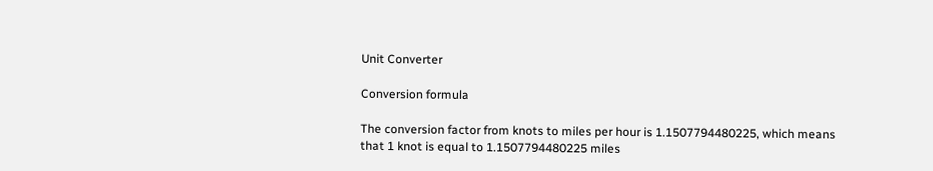Unit Converter

Conversion formula

The conversion factor from knots to miles per hour is 1.1507794480225, which means that 1 knot is equal to 1.1507794480225 miles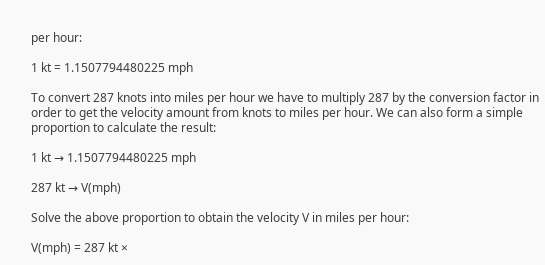per hour:

1 kt = 1.1507794480225 mph

To convert 287 knots into miles per hour we have to multiply 287 by the conversion factor in order to get the velocity amount from knots to miles per hour. We can also form a simple proportion to calculate the result:

1 kt → 1.1507794480225 mph

287 kt → V(mph)

Solve the above proportion to obtain the velocity V in miles per hour:

V(mph) = 287 kt ×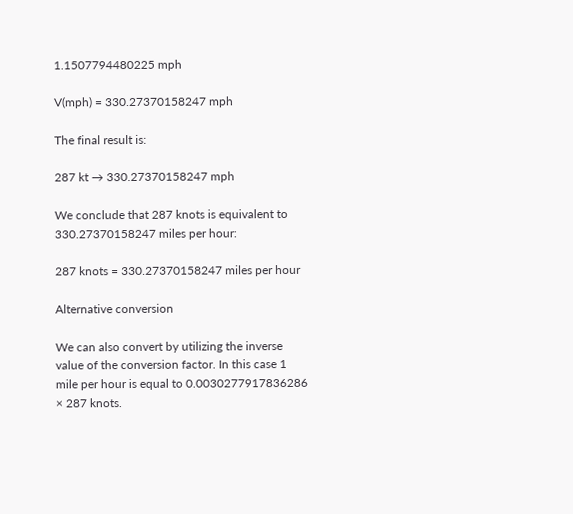1.1507794480225 mph

V(mph) = 330.27370158247 mph

The final result is:

287 kt → 330.27370158247 mph

We conclude that 287 knots is equivalent to 330.27370158247 miles per hour:

287 knots = 330.27370158247 miles per hour

Alternative conversion

We can also convert by utilizing the inverse value of the conversion factor. In this case 1 mile per hour is equal to 0.0030277917836286 × 287 knots.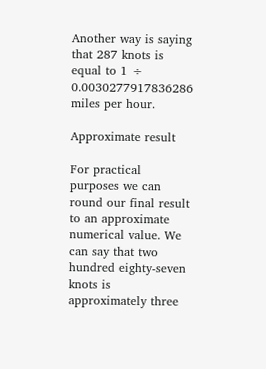Another way is saying that 287 knots is equal to 1 ÷ 0.0030277917836286 miles per hour.

Approximate result

For practical purposes we can round our final result to an approximate numerical value. We can say that two hundred eighty-seven knots is approximately three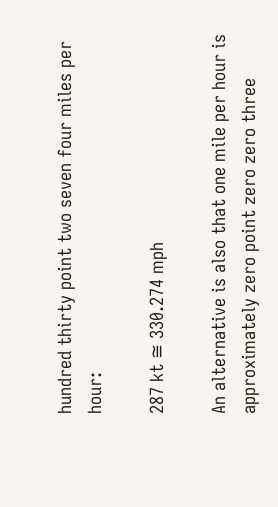hundred thirty point two seven four miles per hour:

287 kt ≅ 330.274 mph

An alternative is also that one mile per hour is approximately zero point zero zero three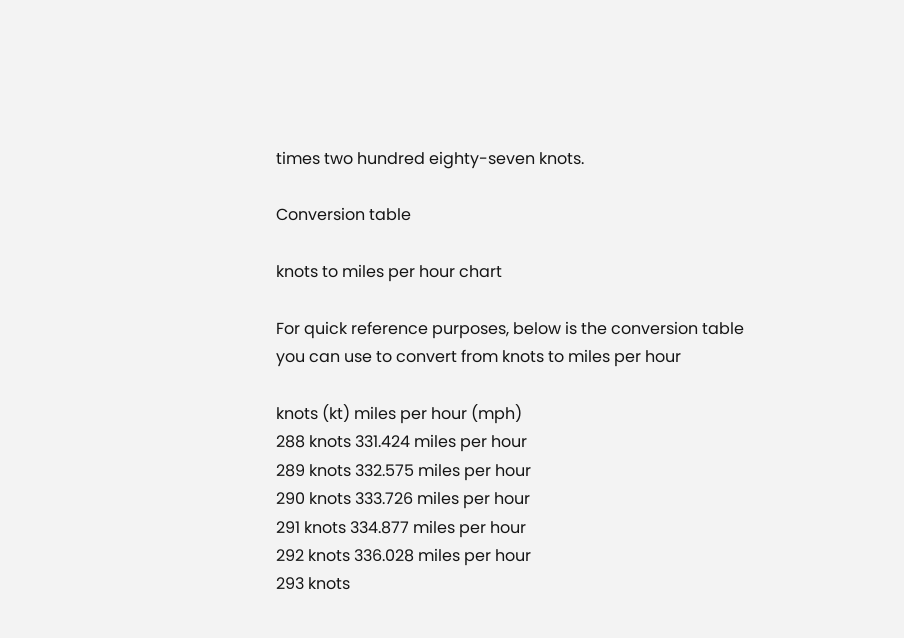times two hundred eighty-seven knots.

Conversion table

knots to miles per hour chart

For quick reference purposes, below is the conversion table you can use to convert from knots to miles per hour

knots (kt) miles per hour (mph)
288 knots 331.424 miles per hour
289 knots 332.575 miles per hour
290 knots 333.726 miles per hour
291 knots 334.877 miles per hour
292 knots 336.028 miles per hour
293 knots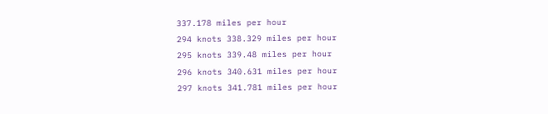337.178 miles per hour
294 knots 338.329 miles per hour
295 knots 339.48 miles per hour
296 knots 340.631 miles per hour
297 knots 341.781 miles per hour